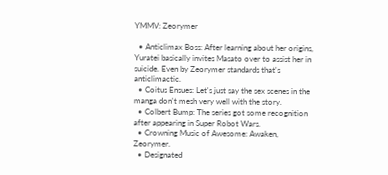YMMV: Zeorymer

  • Anticlimax Boss: After learning about her origins, Yuratei basically invites Masato over to assist her in suicide. Even by Zeorymer standards that's anticlimactic.
  • Coitus Ensues: Let's just say the sex scenes in the manga don't mesh very well with the story.
  • Colbert Bump: The series got some recognition after appearing in Super Robot Wars.
  • Crowning Music of Awesome: Awaken, Zeorymer.
  • Designated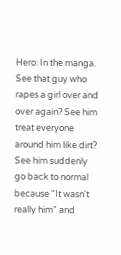Hero: In the manga. See that guy who rapes a girl over and over again? See him treat everyone around him like dirt? See him suddenly go back to normal because "It wasn't really him" and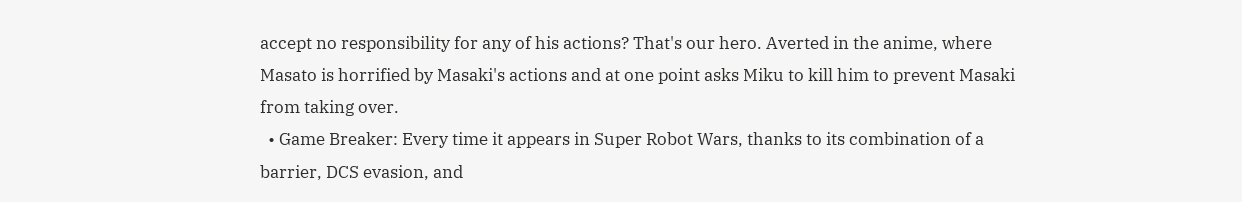accept no responsibility for any of his actions? That's our hero. Averted in the anime, where Masato is horrified by Masaki's actions and at one point asks Miku to kill him to prevent Masaki from taking over.
  • Game Breaker: Every time it appears in Super Robot Wars, thanks to its combination of a barrier, DCS evasion, and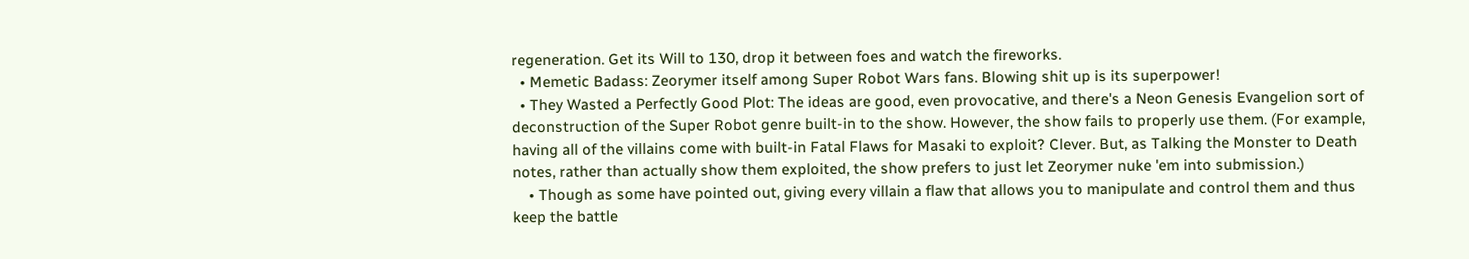regeneration. Get its Will to 130, drop it between foes and watch the fireworks.
  • Memetic Badass: Zeorymer itself among Super Robot Wars fans. Blowing shit up is its superpower!
  • They Wasted a Perfectly Good Plot: The ideas are good, even provocative, and there's a Neon Genesis Evangelion sort of deconstruction of the Super Robot genre built-in to the show. However, the show fails to properly use them. (For example, having all of the villains come with built-in Fatal Flaws for Masaki to exploit? Clever. But, as Talking the Monster to Death notes, rather than actually show them exploited, the show prefers to just let Zeorymer nuke 'em into submission.)
    • Though as some have pointed out, giving every villain a flaw that allows you to manipulate and control them and thus keep the battle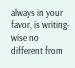always in your favor, is writing-wise no different from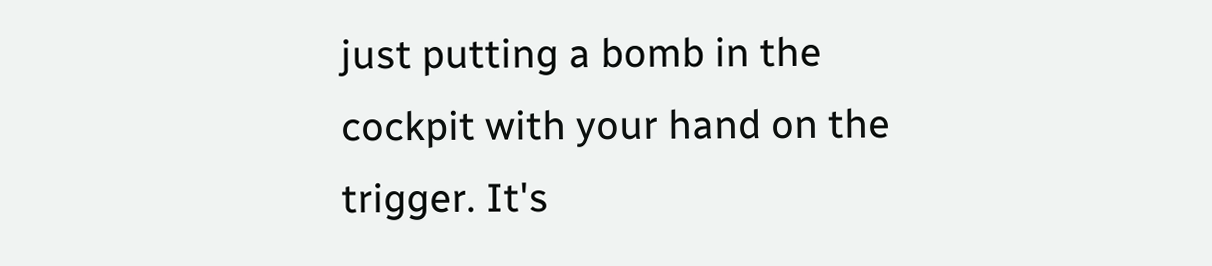just putting a bomb in the cockpit with your hand on the trigger. It's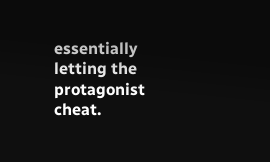essentially letting the protagonist cheat.